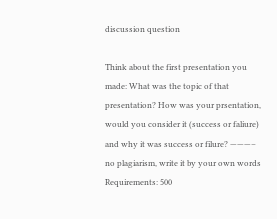discussion question

Think about the first presentation you made: What was the topic of that presentation? How was your prsentation, would you consider it (success or faliure) and why it was success or filure? ———– no plagiarism, write it by your own words Requirements: 500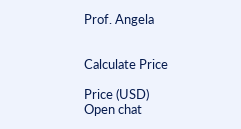Prof. Angela


Calculate Price

Price (USD)
Open chat